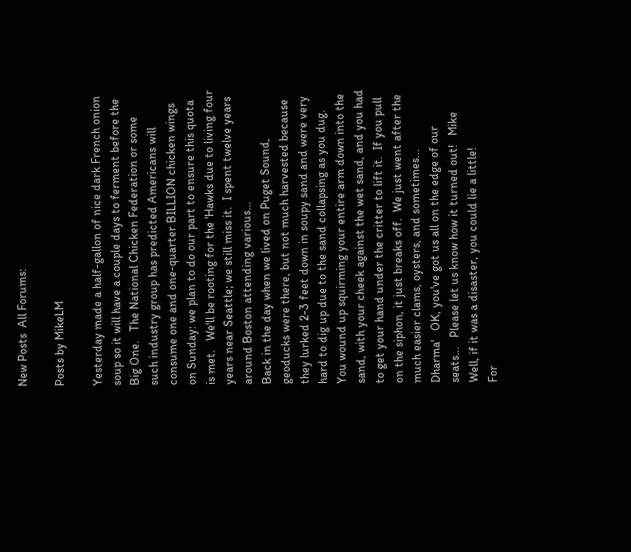New Posts  All Forums:

Posts by MikeLM

Yesterday made a half-gallon of nice dark French onion soup so it will have a couple days to ferment before the Big One.   The National Chicken Federation or some such industry group has predicted Americans will consume one and one-quarter BILLION chicken wings on Sunday: we plan to do our part to ensure this quota is met.   We'll be rooting for the 'Hawks due to living four years near Seattle; we still miss it.  I spent twelve years around Boston attending various...
Back in the day when we lived on Puget Sound, geoducks were there, but not much harvested because they lurked 2-3 feet down in soupy sand and were very hard to dig up due to the sand collapsing as you dug.  You wound up squirming your entire arm down into the sand, with your cheek against the wet sand, and you had to get your hand under the critter to lift it.  If you pull on the siphon, it just breaks off.  We just went after the much easier clams, oysters, and sometimes...
Dharma'   OK, you've got us all on the edge of our seats...   Please let us know how it turned out!   Mike Well, if it was a disaster, you could lie a little!
For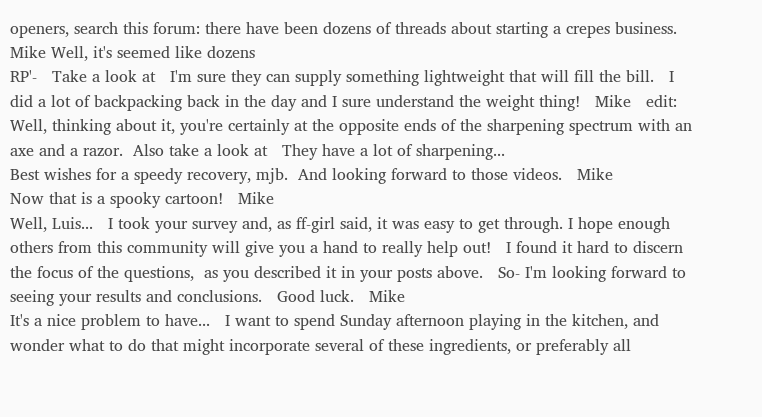openers, search this forum: there have been dozens of threads about starting a crepes business.   Mike Well, it's seemed like dozens
RP'-   Take a look at   I'm sure they can supply something lightweight that will fill the bill.   I did a lot of backpacking back in the day and I sure understand the weight thing!   Mike   edit: Well, thinking about it, you're certainly at the opposite ends of the sharpening spectrum with an axe and a razor.  Also take a look at   They have a lot of sharpening...
Best wishes for a speedy recovery, mjb.  And looking forward to those videos.   Mike
Now that is a spooky cartoon!   Mike
Well, Luis...   I took your survey and, as ff-girl said, it was easy to get through. I hope enough others from this community will give you a hand to really help out!   I found it hard to discern the focus of the questions,  as you described it in your posts above.   So- I'm looking forward to seeing your results and conclusions.   Good luck.   Mike
It's a nice problem to have...   I want to spend Sunday afternoon playing in the kitchen, and wonder what to do that might incorporate several of these ingredients, or preferably all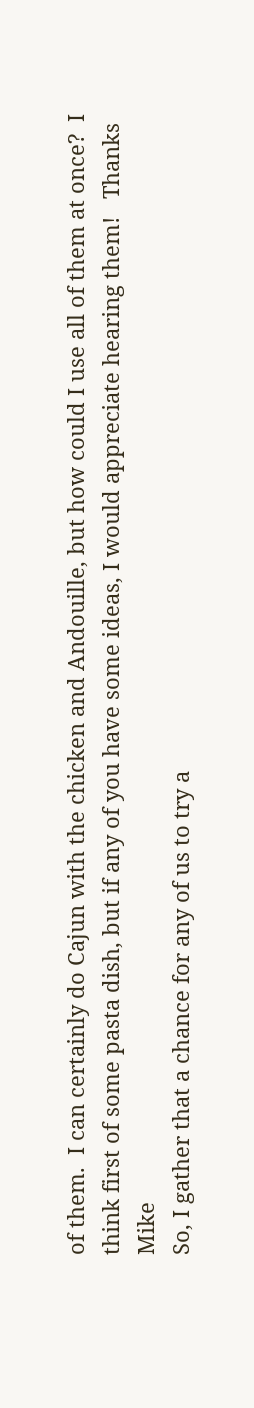of them.  I can certainly do Cajun with the chicken and Andouille, but how could I use all of them at once?  I think first of some pasta dish, but if any of you have some ideas, I would appreciate hearing them!   Thanks   Mike
So, I gather that a chance for any of us to try a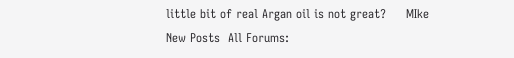little bit of real Argan oil is not great?     MIke
New Posts  All Forums: